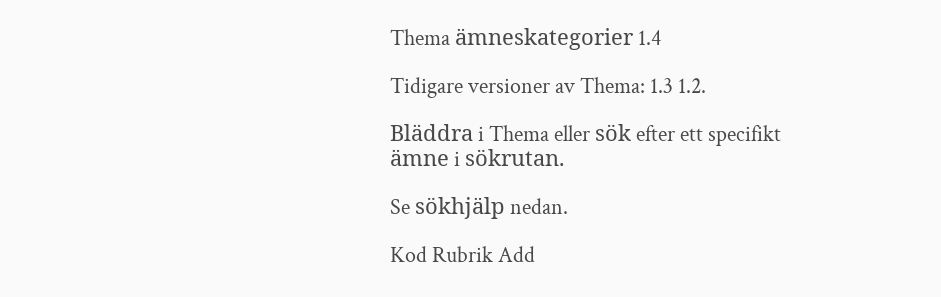Thema ämneskategorier 1.4

Tidigare versioner av Thema: 1.3 1.2.

Bläddra i Thema eller sök efter ett specifikt ämne i sökrutan.

Se sökhjälp nedan.

Kod Rubrik Add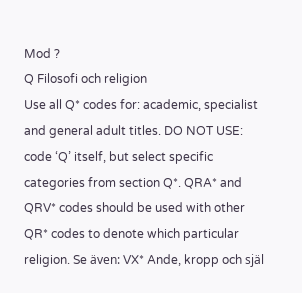Mod ?
Q Filosofi och religion
Use all Q* codes for: academic, specialist and general adult titles. DO NOT USE: code ‘Q’ itself, but select specific categories from section Q*. QRA* and QRV* codes should be used with other QR* codes to denote which particular religion. Se även: VX* Ande, kropp och själ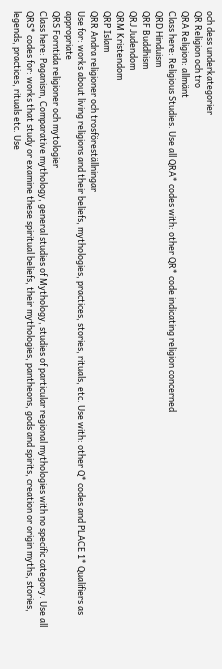och dess underkategorier
QR Religion och tro
QRA Religion: allmänt
Class here: Religious Studies. Use all QRA* codes with: other QR* code indicating religion concerned
QRD Hinduism
QRF Buddhism
QRJ Judendom
QRM Kristendom
QRP Islam
QRR Andra religioner och trosföreställningar
Use for: works about living religions and their beliefs, mythologies, practices, stories, rituals, etc. Use with: other Q* codes and PLACE 1* Qualifiers as appropriate
QRS Forntida religioner och mytologier
Class here: Paganism, Comparative mythology, general studies of Mythology, studies of particular regional mythologies with no specific category. Use all QRS* codes for: works that study or examine these spiritual beliefs, their mythologies, pantheons, gods and spirits, creation or origin myths, stories, legends, practices, rituals etc. Use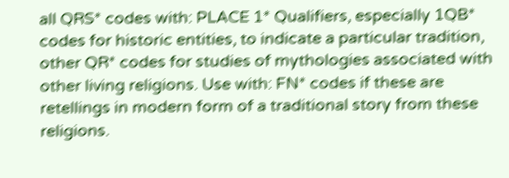all QRS* codes with: PLACE 1* Qualifiers, especially 1QB* codes for historic entities, to indicate a particular tradition, other QR* codes for studies of mythologies associated with other living religions. Use with: FN* codes if these are retellings in modern form of a traditional story from these religions.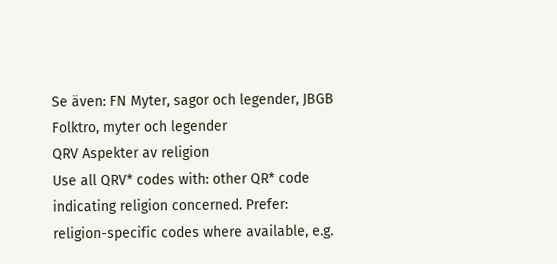Se även: FN Myter, sagor och legender, JBGB Folktro, myter och legender
QRV Aspekter av religion
Use all QRV* codes with: other QR* code indicating religion concerned. Prefer: religion-specific codes where available, e.g.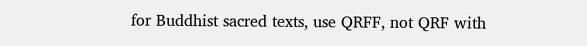for Buddhist sacred texts, use QRFF, not QRF with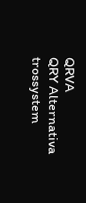QRVA
QRY Alternativa trossystem